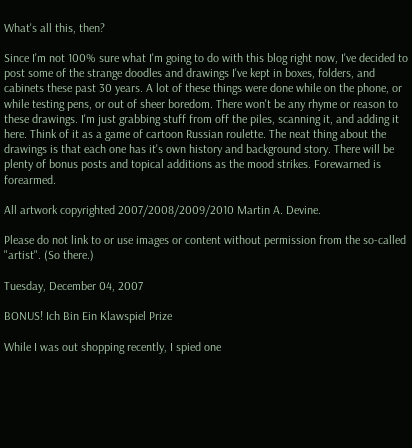What's all this, then?

Since I'm not 100% sure what I'm going to do with this blog right now, I've decided to post some of the strange doodles and drawings I've kept in boxes, folders, and cabinets these past 30 years. A lot of these things were done while on the phone, or while testing pens, or out of sheer boredom. There won't be any rhyme or reason to these drawings. I'm just grabbing stuff from off the piles, scanning it, and adding it here. Think of it as a game of cartoon Russian roulette. The neat thing about the drawings is that each one has it's own history and background story. There will be plenty of bonus posts and topical additions as the mood strikes. Forewarned is forearmed.

All artwork copyrighted 2007/2008/2009/2010 Martin A. Devine.

Please do not link to or use images or content without permission from the so-called "artist". (So there.)

Tuesday, December 04, 2007

BONUS! Ich Bin Ein Klawspiel Prize

While I was out shopping recently, I spied one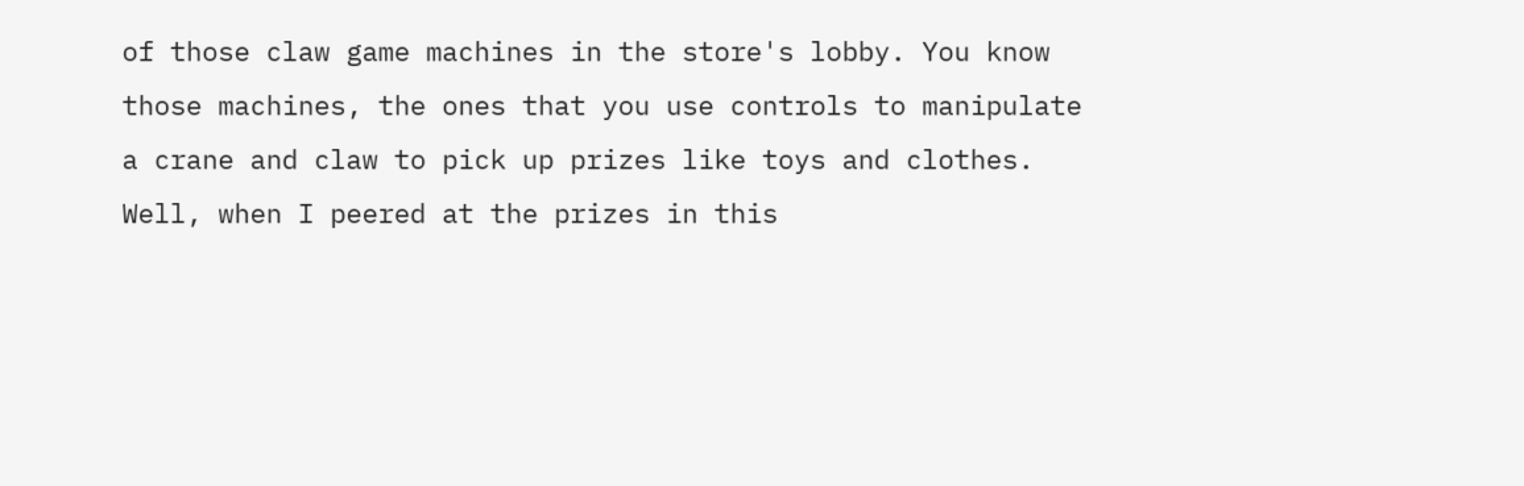of those claw game machines in the store's lobby. You know those machines, the ones that you use controls to manipulate a crane and claw to pick up prizes like toys and clothes. Well, when I peered at the prizes in this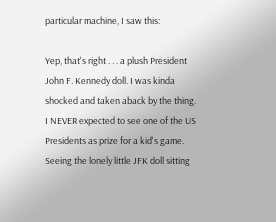particular machine, I saw this:

Yep, that's right . . . a plush President John F. Kennedy doll. I was kinda shocked and taken aback by the thing. I NEVER expected to see one of the US Presidents as prize for a kid's game. Seeing the lonely little JFK doll sitting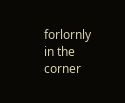forlornly in the corner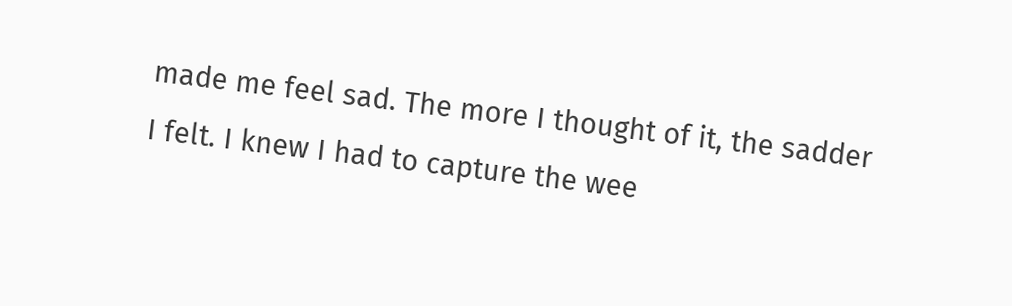made me feel sad. The more I thought of it, the sadder I felt. I knew I had to capture the wee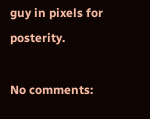guy in pixels for posterity.

No comments: